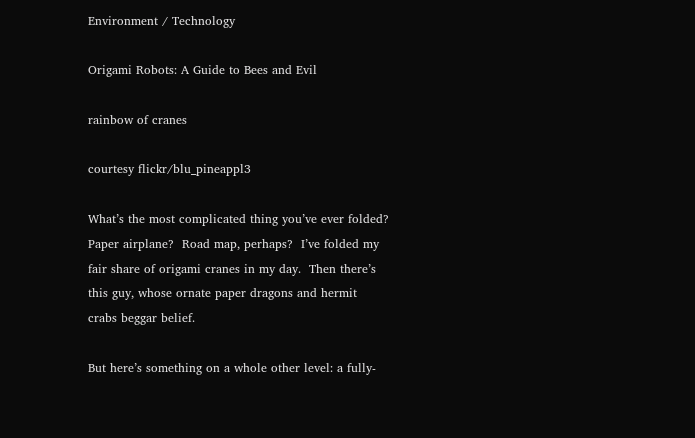Environment / Technology

Origami Robots: A Guide to Bees and Evil

rainbow of cranes

courtesy flickr/blu_pineappl3

What’s the most complicated thing you’ve ever folded?  Paper airplane?  Road map, perhaps?  I’ve folded my fair share of origami cranes in my day.  Then there’s this guy, whose ornate paper dragons and hermit crabs beggar belief.

But here’s something on a whole other level: a fully-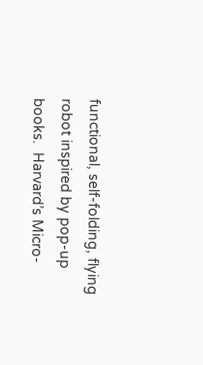functional, self-folding, flying robot inspired by pop-up books.  Harvard’s Micro-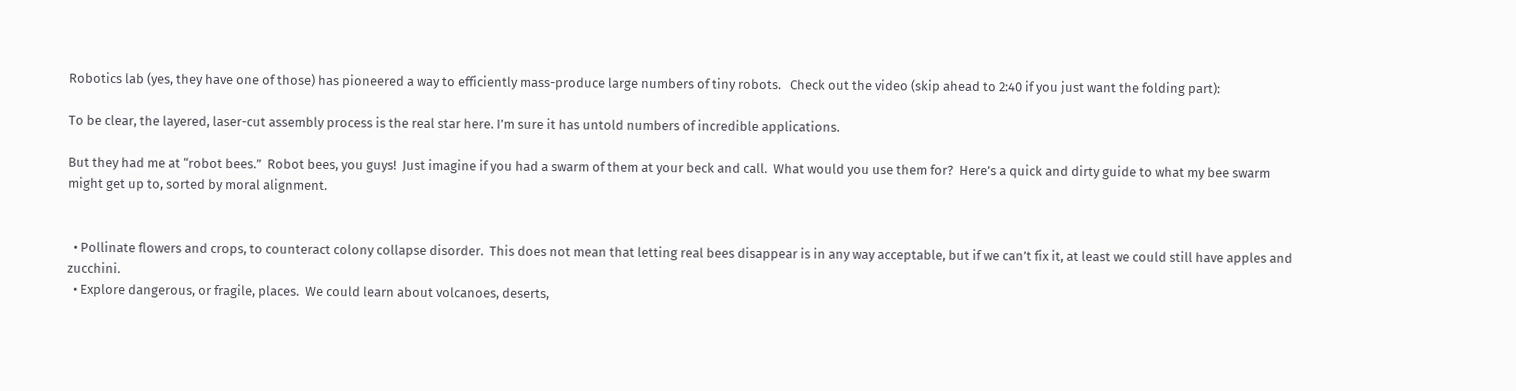Robotics lab (yes, they have one of those) has pioneered a way to efficiently mass-produce large numbers of tiny robots.   Check out the video (skip ahead to 2:40 if you just want the folding part):

To be clear, the layered, laser-cut assembly process is the real star here. I’m sure it has untold numbers of incredible applications.

But they had me at “robot bees.”  Robot bees, you guys!  Just imagine if you had a swarm of them at your beck and call.  What would you use them for?  Here’s a quick and dirty guide to what my bee swarm might get up to, sorted by moral alignment.


  • Pollinate flowers and crops, to counteract colony collapse disorder.  This does not mean that letting real bees disappear is in any way acceptable, but if we can’t fix it, at least we could still have apples and zucchini.
  • Explore dangerous, or fragile, places.  We could learn about volcanoes, deserts,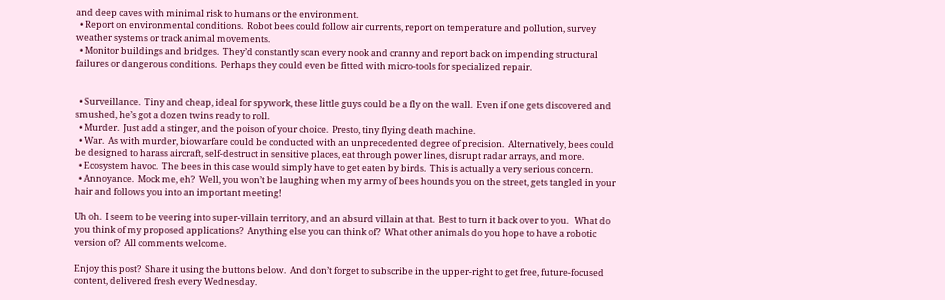and deep caves with minimal risk to humans or the environment.
  • Report on environmental conditions.  Robot bees could follow air currents, report on temperature and pollution, survey weather systems or track animal movements.
  • Monitor buildings and bridges.  They’d constantly scan every nook and cranny and report back on impending structural failures or dangerous conditions.  Perhaps they could even be fitted with micro-tools for specialized repair.


  • Surveillance.  Tiny and cheap, ideal for spywork, these little guys could be a fly on the wall.  Even if one gets discovered and smushed, he’s got a dozen twins ready to roll.
  • Murder.  Just add a stinger, and the poison of your choice.  Presto, tiny flying death machine.
  • War.  As with murder, biowarfare could be conducted with an unprecedented degree of precision.  Alternatively, bees could be designed to harass aircraft, self-destruct in sensitive places, eat through power lines, disrupt radar arrays, and more.
  • Ecosystem havoc.  The bees in this case would simply have to get eaten by birds.  This is actually a very serious concern.
  • Annoyance.  Mock me, eh?  Well, you won’t be laughing when my army of bees hounds you on the street, gets tangled in your hair and follows you into an important meeting!

Uh oh.  I seem to be veering into super-villain territory, and an absurd villain at that.  Best to turn it back over to you.   What do you think of my proposed applications?  Anything else you can think of?  What other animals do you hope to have a robotic version of?  All comments welcome.

Enjoy this post?  Share it using the buttons below.  And don’t forget to subscribe in the upper-right to get free, future-focused content, delivered fresh every Wednesday.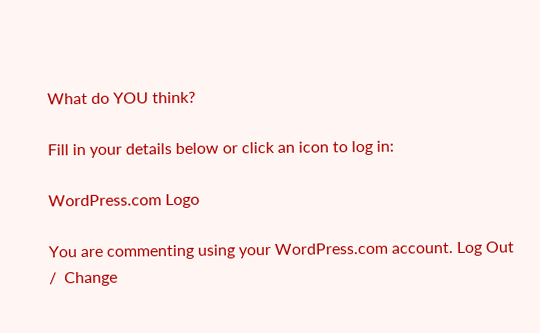What do YOU think?

Fill in your details below or click an icon to log in:

WordPress.com Logo

You are commenting using your WordPress.com account. Log Out /  Change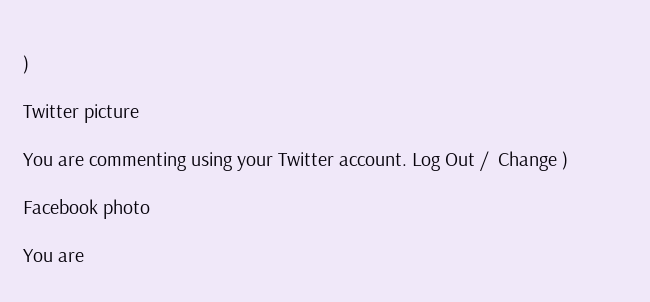)

Twitter picture

You are commenting using your Twitter account. Log Out /  Change )

Facebook photo

You are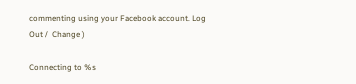commenting using your Facebook account. Log Out /  Change )

Connecting to %s